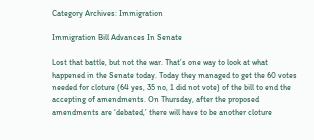Category Archives: Immigration

Immigration Bill Advances In Senate

Lost that battle, but not the war. That’s one way to look at what happened in the Senate today. Today they managed to get the 60 votes needed for cloture (64 yes, 35 no, 1 did not vote) of the bill to end the accepting of amendments. On Thursday, after the proposed amendments are ‘debated,’ there will have to be another cloture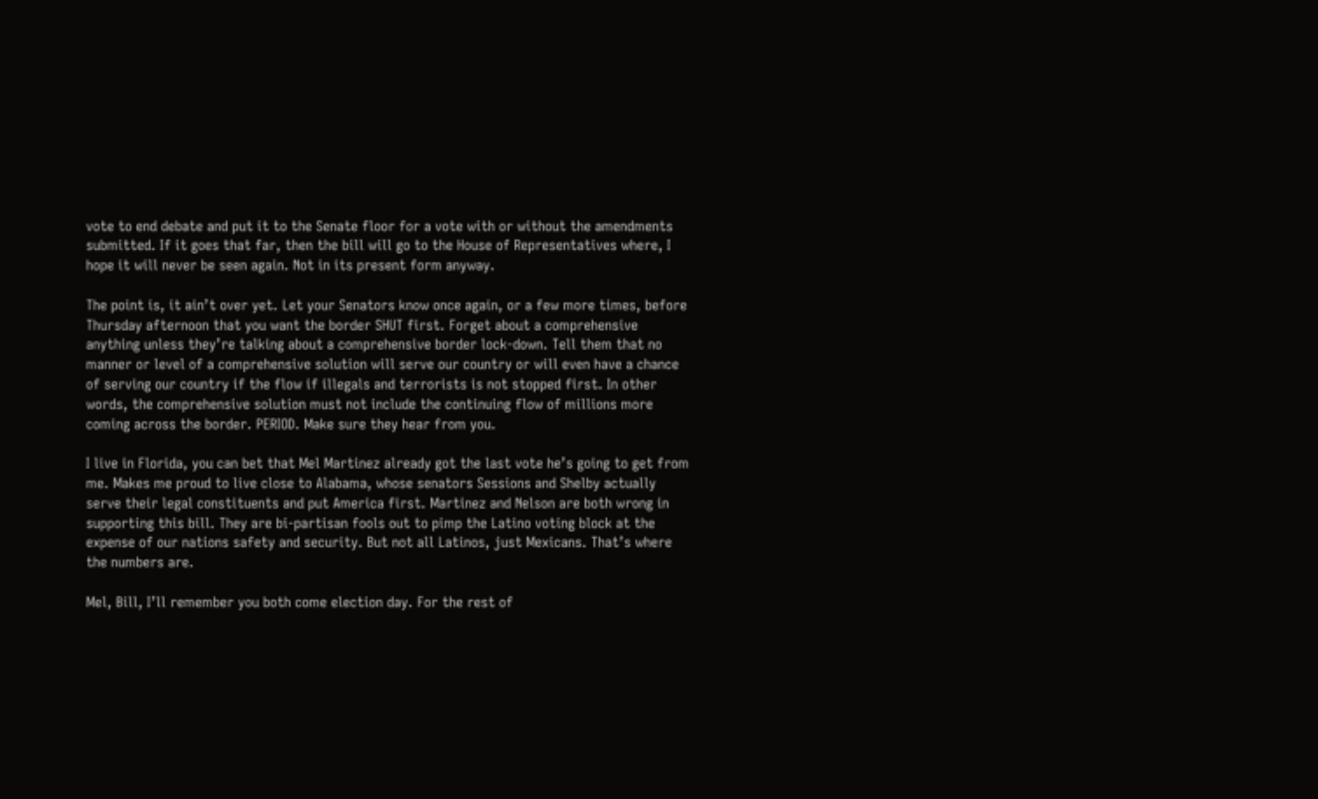vote to end debate and put it to the Senate floor for a vote with or without the amendments submitted. If it goes that far, then the bill will go to the House of Representatives where, I hope it will never be seen again. Not in its present form anyway.

The point is, it ain’t over yet. Let your Senators know once again, or a few more times, before Thursday afternoon that you want the border SHUT first. Forget about a comprehensive anything unless they’re talking about a comprehensive border lock-down. Tell them that no manner or level of a comprehensive solution will serve our country or will even have a chance of serving our country if the flow if illegals and terrorists is not stopped first. In other words, the comprehensive solution must not include the continuing flow of millions more coming across the border. PERIOD. Make sure they hear from you.

I live in Florida, you can bet that Mel Martinez already got the last vote he’s going to get from me. Makes me proud to live close to Alabama, whose senators Sessions and Shelby actually serve their legal constituents and put America first. Martinez and Nelson are both wrong in supporting this bill. They are bi-partisan fools out to pimp the Latino voting block at the expense of our nations safety and security. But not all Latinos, just Mexicans. That’s where the numbers are.

Mel, Bill, I’ll remember you both come election day. For the rest of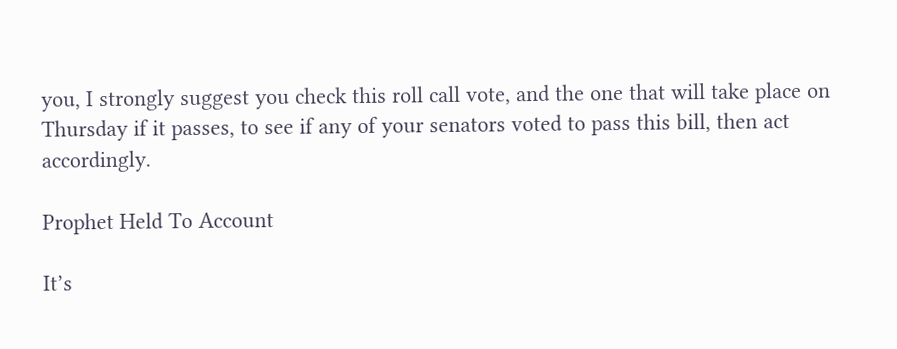you, I strongly suggest you check this roll call vote, and the one that will take place on Thursday if it passes, to see if any of your senators voted to pass this bill, then act accordingly.

Prophet Held To Account

It’s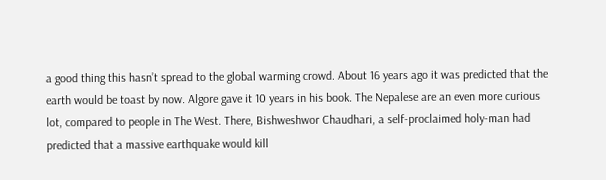a good thing this hasn’t spread to the global warming crowd. About 16 years ago it was predicted that the earth would be toast by now. Algore gave it 10 years in his book. The Nepalese are an even more curious lot, compared to people in The West. There, Bishweshwor Chaudhari, a self-proclaimed holy-man had predicted that a massive earthquake would kill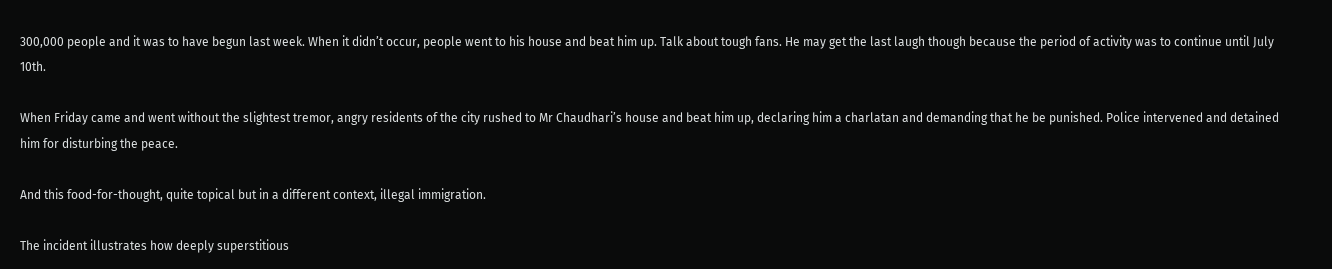300,000 people and it was to have begun last week. When it didn’t occur, people went to his house and beat him up. Talk about tough fans. He may get the last laugh though because the period of activity was to continue until July 10th.

When Friday came and went without the slightest tremor, angry residents of the city rushed to Mr Chaudhari’s house and beat him up, declaring him a charlatan and demanding that he be punished. Police intervened and detained him for disturbing the peace.

And this food-for-thought, quite topical but in a different context, illegal immigration.

The incident illustrates how deeply superstitious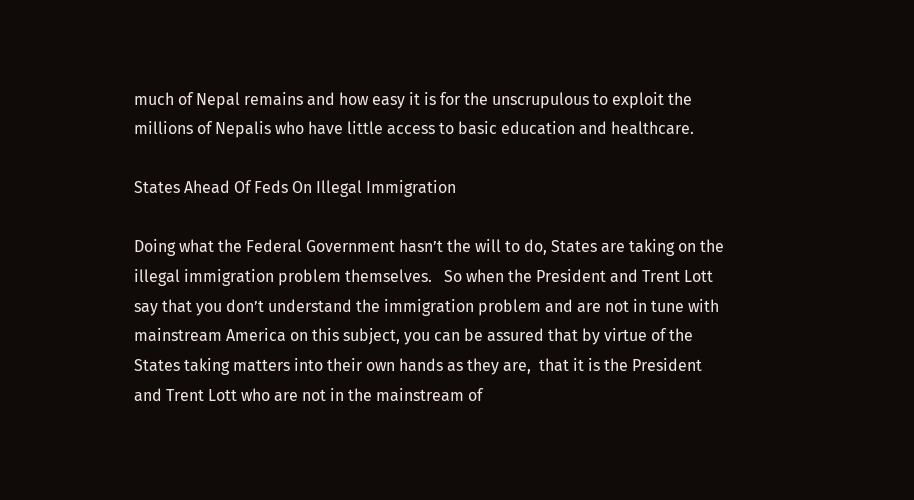much of Nepal remains and how easy it is for the unscrupulous to exploit the millions of Nepalis who have little access to basic education and healthcare.

States Ahead Of Feds On Illegal Immigration

Doing what the Federal Government hasn’t the will to do, States are taking on the illegal immigration problem themselves.   So when the President and Trent Lott say that you don’t understand the immigration problem and are not in tune with mainstream America on this subject, you can be assured that by virtue of the States taking matters into their own hands as they are,  that it is the President and Trent Lott who are not in the mainstream of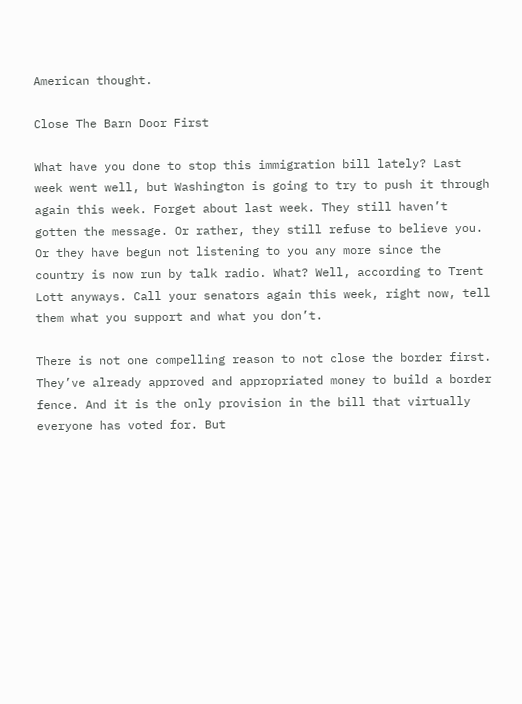American thought.

Close The Barn Door First

What have you done to stop this immigration bill lately? Last week went well, but Washington is going to try to push it through again this week. Forget about last week. They still haven’t gotten the message. Or rather, they still refuse to believe you. Or they have begun not listening to you any more since the country is now run by talk radio. What? Well, according to Trent Lott anyways. Call your senators again this week, right now, tell them what you support and what you don’t.

There is not one compelling reason to not close the border first. They’ve already approved and appropriated money to build a border fence. And it is the only provision in the bill that virtually everyone has voted for. But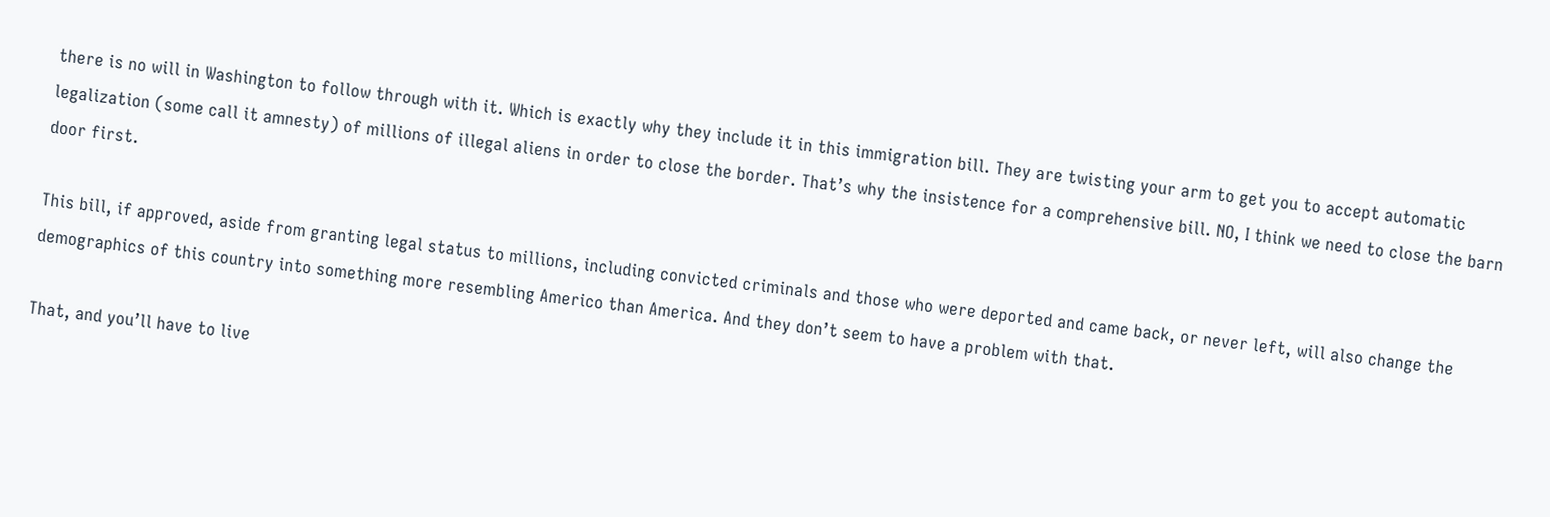there is no will in Washington to follow through with it. Which is exactly why they include it in this immigration bill. They are twisting your arm to get you to accept automatic legalization (some call it amnesty) of millions of illegal aliens in order to close the border. That’s why the insistence for a comprehensive bill. NO, I think we need to close the barn door first.

This bill, if approved, aside from granting legal status to millions, including convicted criminals and those who were deported and came back, or never left, will also change the demographics of this country into something more resembling Americo than America. And they don’t seem to have a problem with that.

That, and you’ll have to live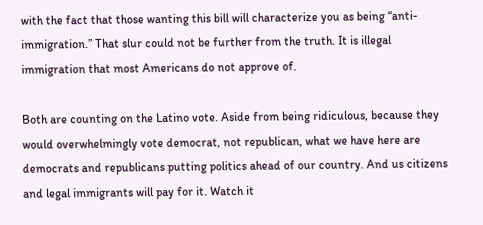with the fact that those wanting this bill will characterize you as being “anti-immigration.” That slur could not be further from the truth. It is illegal immigration that most Americans do not approve of.

Both are counting on the Latino vote. Aside from being ridiculous, because they would overwhelmingly vote democrat, not republican, what we have here are democrats and republicans putting politics ahead of our country. And us citizens and legal immigrants will pay for it. Watch it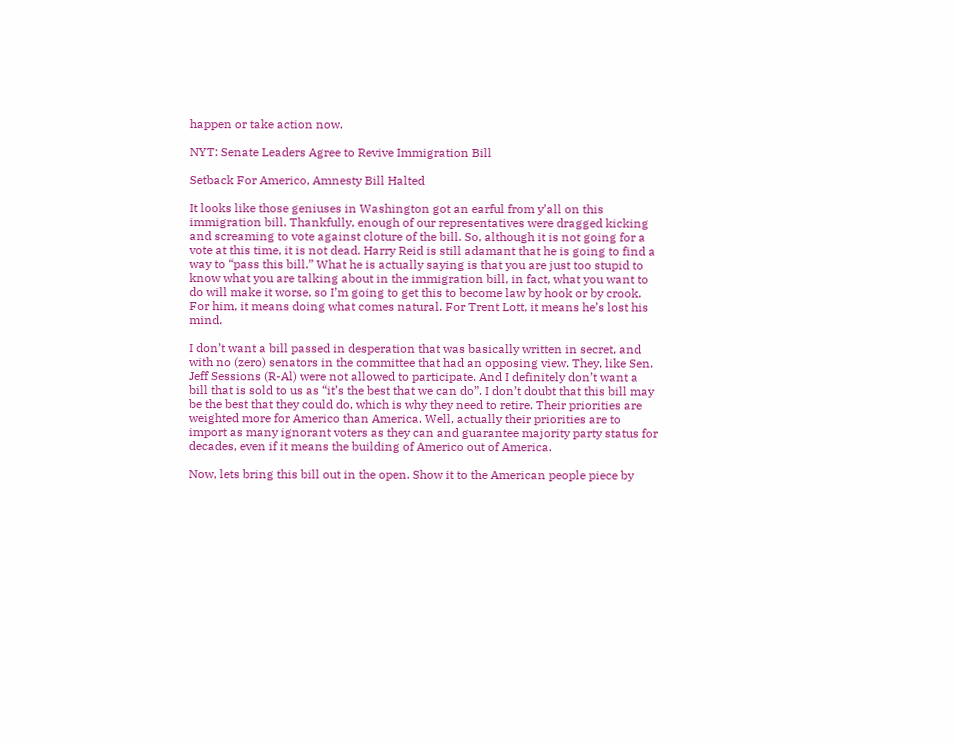happen or take action now.

NYT: Senate Leaders Agree to Revive Immigration Bill

Setback For Americo, Amnesty Bill Halted

It looks like those geniuses in Washington got an earful from y’all on this immigration bill. Thankfully, enough of our representatives were dragged kicking and screaming to vote against cloture of the bill. So, although it is not going for a vote at this time, it is not dead. Harry Reid is still adamant that he is going to find a way to “pass this bill.” What he is actually saying is that you are just too stupid to know what you are talking about in the immigration bill, in fact, what you want to do will make it worse, so I’m going to get this to become law by hook or by crook. For him, it means doing what comes natural. For Trent Lott, it means he’s lost his mind.

I don’t want a bill passed in desperation that was basically written in secret, and with no (zero) senators in the committee that had an opposing view. They, like Sen. Jeff Sessions (R-Al) were not allowed to participate. And I definitely don’t want a bill that is sold to us as “it’s the best that we can do”. I don’t doubt that this bill may be the best that they could do, which is why they need to retire. Their priorities are weighted more for Americo than America. Well, actually their priorities are to import as many ignorant voters as they can and guarantee majority party status for decades, even if it means the building of Americo out of America.

Now, lets bring this bill out in the open. Show it to the American people piece by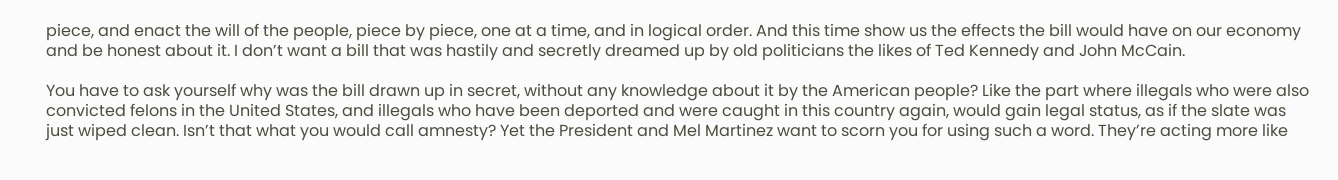piece, and enact the will of the people, piece by piece, one at a time, and in logical order. And this time show us the effects the bill would have on our economy and be honest about it. I don’t want a bill that was hastily and secretly dreamed up by old politicians the likes of Ted Kennedy and John McCain.

You have to ask yourself why was the bill drawn up in secret, without any knowledge about it by the American people? Like the part where illegals who were also convicted felons in the United States, and illegals who have been deported and were caught in this country again, would gain legal status, as if the slate was just wiped clean. Isn’t that what you would call amnesty? Yet the President and Mel Martinez want to scorn you for using such a word. They’re acting more like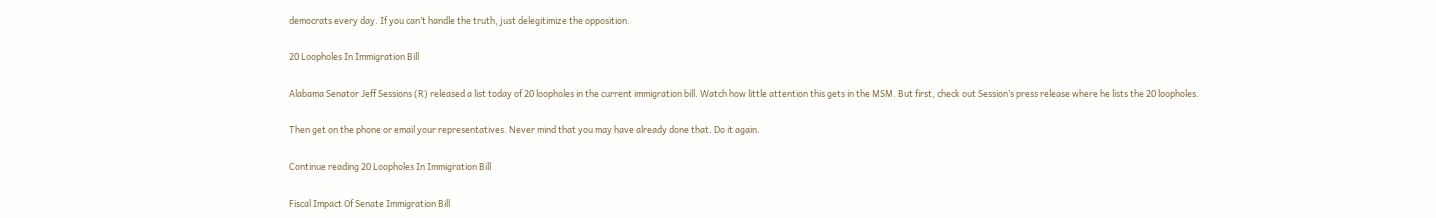democrats every day. If you can’t handle the truth, just delegitimize the opposition.

20 Loopholes In Immigration Bill

Alabama Senator Jeff Sessions (R) released a list today of 20 loopholes in the current immigration bill. Watch how little attention this gets in the MSM. But first, check out Session’s press release where he lists the 20 loopholes.

Then get on the phone or email your representatives. Never mind that you may have already done that. Do it again.

Continue reading 20 Loopholes In Immigration Bill

Fiscal Impact Of Senate Immigration Bill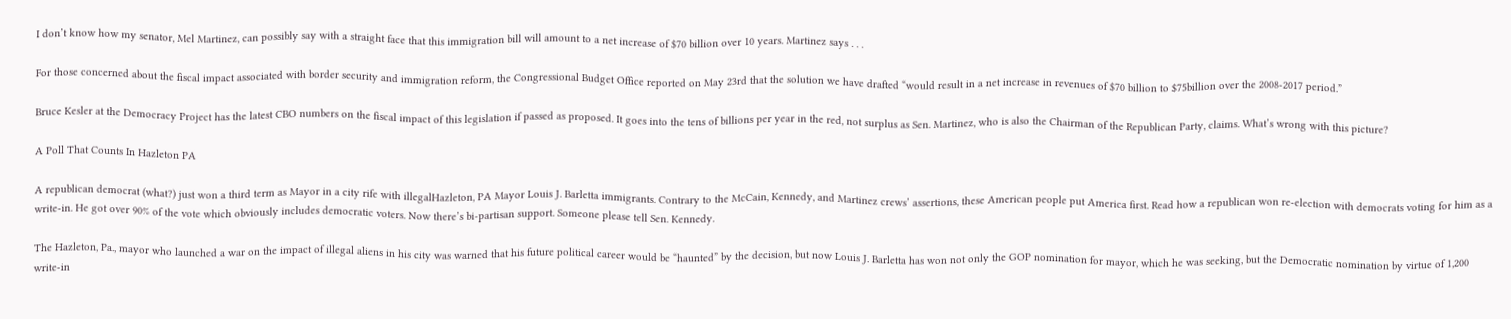I don’t know how my senator, Mel Martinez, can possibly say with a straight face that this immigration bill will amount to a net increase of $70 billion over 10 years. Martinez says . . .

For those concerned about the fiscal impact associated with border security and immigration reform, the Congressional Budget Office reported on May 23rd that the solution we have drafted “would result in a net increase in revenues of $70 billion to $75billion over the 2008-2017 period.”

Bruce Kesler at the Democracy Project has the latest CBO numbers on the fiscal impact of this legislation if passed as proposed. It goes into the tens of billions per year in the red, not surplus as Sen. Martinez, who is also the Chairman of the Republican Party, claims. What’s wrong with this picture?

A Poll That Counts In Hazleton PA

A republican democrat (what?) just won a third term as Mayor in a city rife with illegalHazleton, PA Mayor Louis J. Barletta immigrants. Contrary to the McCain, Kennedy, and Martinez crews’ assertions, these American people put America first. Read how a republican won re-election with democrats voting for him as a write-in. He got over 90% of the vote which obviously includes democratic voters. Now there’s bi-partisan support. Someone please tell Sen. Kennedy.

The Hazleton, Pa., mayor who launched a war on the impact of illegal aliens in his city was warned that his future political career would be “haunted” by the decision, but now Louis J. Barletta has won not only the GOP nomination for mayor, which he was seeking, but the Democratic nomination by virtue of 1,200 write-in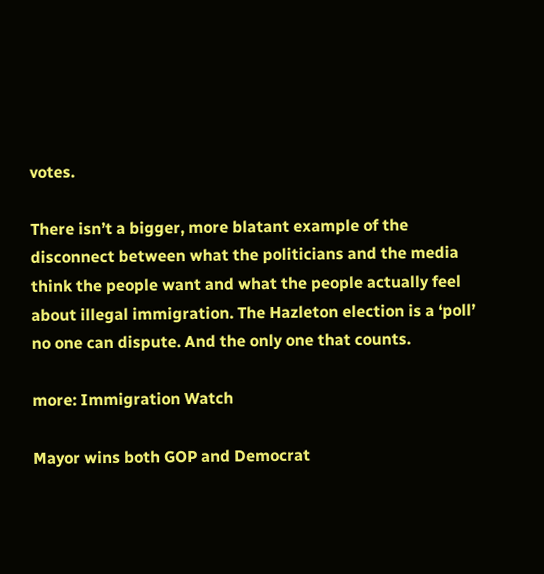votes.

There isn’t a bigger, more blatant example of the disconnect between what the politicians and the media think the people want and what the people actually feel about illegal immigration. The Hazleton election is a ‘poll’ no one can dispute. And the only one that counts.

more: Immigration Watch

Mayor wins both GOP and Democrat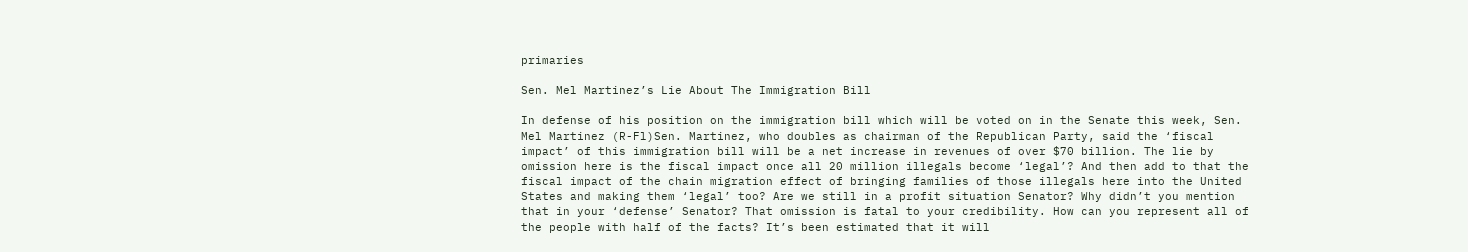primaries

Sen. Mel Martinez’s Lie About The Immigration Bill

In defense of his position on the immigration bill which will be voted on in the Senate this week, Sen. Mel Martinez (R-Fl)Sen. Martinez, who doubles as chairman of the Republican Party, said the ‘fiscal impact’ of this immigration bill will be a net increase in revenues of over $70 billion. The lie by omission here is the fiscal impact once all 20 million illegals become ‘legal’? And then add to that the fiscal impact of the chain migration effect of bringing families of those illegals here into the United States and making them ‘legal’ too? Are we still in a profit situation Senator? Why didn’t you mention that in your ‘defense’ Senator? That omission is fatal to your credibility. How can you represent all of the people with half of the facts? It’s been estimated that it will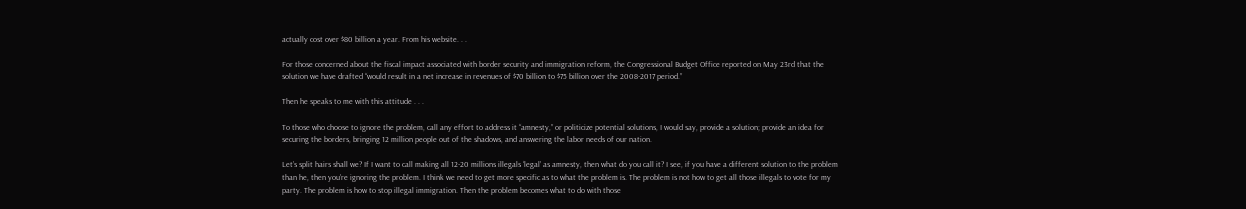actually cost over $80 billion a year. From his website. . .

For those concerned about the fiscal impact associated with border security and immigration reform, the Congressional Budget Office reported on May 23rd that the solution we have drafted “would result in a net increase in revenues of $70 billion to $75 billion over the 2008-2017 period.”

Then he speaks to me with this attitude . . .

To those who choose to ignore the problem, call any effort to address it “amnesty,” or politicize potential solutions, I would say, provide a solution; provide an idea for securing the borders, bringing 12 million people out of the shadows, and answering the labor needs of our nation.

Let’s split hairs shall we? If I want to call making all 12-20 millions illegals ‘legal’ as amnesty, then what do you call it? I see, if you have a different solution to the problem than he, then you’re ignoring the problem. I think we need to get more specific as to what the problem is. The problem is not how to get all those illegals to vote for my party. The problem is how to stop illegal immigration. Then the problem becomes what to do with those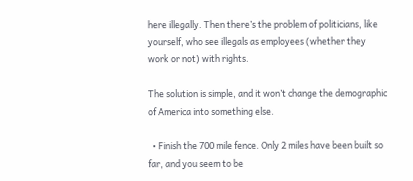here illegally. Then there’s the problem of politicians, like yourself, who see illegals as employees (whether they work or not) with rights.

The solution is simple, and it won’t change the demographic of America into something else.

  • Finish the 700 mile fence. Only 2 miles have been built so far, and you seem to be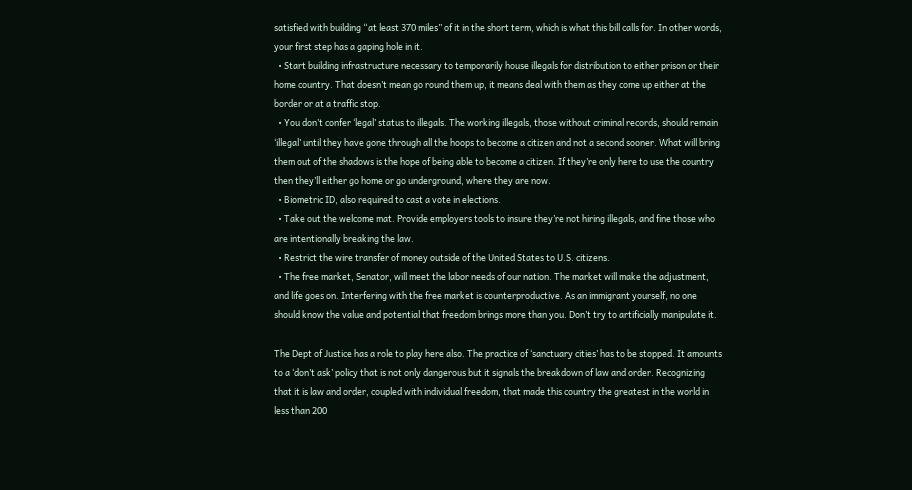satisfied with building “at least 370 miles” of it in the short term, which is what this bill calls for. In other words, your first step has a gaping hole in it.
  • Start building infrastructure necessary to temporarily house illegals for distribution to either prison or their home country. That doesn’t mean go round them up, it means deal with them as they come up either at the border or at a traffic stop.
  • You don’t confer ‘legal’ status to illegals. The working illegals, those without criminal records, should remain ‘illegal’ until they have gone through all the hoops to become a citizen and not a second sooner. What will bring them out of the shadows is the hope of being able to become a citizen. If they’re only here to use the country then they’ll either go home or go underground, where they are now.
  • Biometric ID, also required to cast a vote in elections.
  • Take out the welcome mat. Provide employers tools to insure they’re not hiring illegals, and fine those who are intentionally breaking the law.
  • Restrict the wire transfer of money outside of the United States to U.S. citizens.
  • The free market, Senator, will meet the labor needs of our nation. The market will make the adjustment, and life goes on. Interfering with the free market is counterproductive. As an immigrant yourself, no one should know the value and potential that freedom brings more than you. Don’t try to artificially manipulate it.

The Dept of Justice has a role to play here also. The practice of ‘sanctuary cities’ has to be stopped. It amounts to a ‘don’t ask’ policy that is not only dangerous but it signals the breakdown of law and order. Recognizing that it is law and order, coupled with individual freedom, that made this country the greatest in the world in less than 200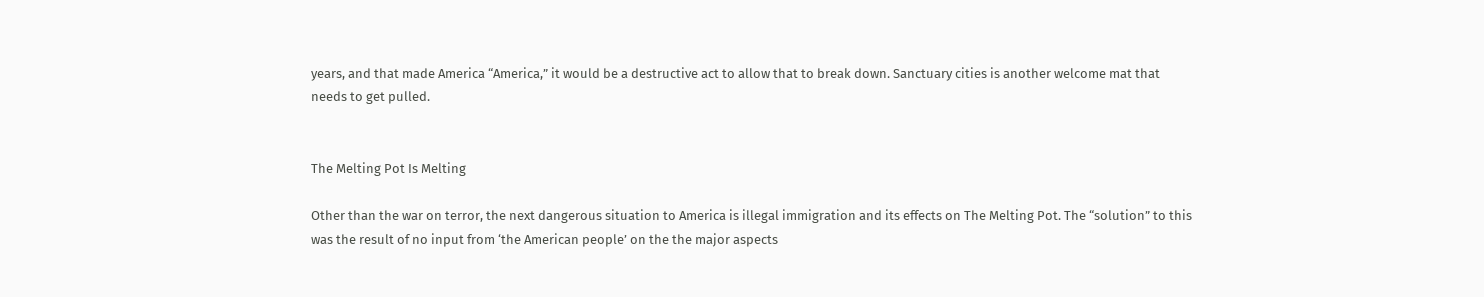years, and that made America “America,” it would be a destructive act to allow that to break down. Sanctuary cities is another welcome mat that needs to get pulled.


The Melting Pot Is Melting

Other than the war on terror, the next dangerous situation to America is illegal immigration and its effects on The Melting Pot. The “solution” to this was the result of no input from ‘the American people’ on the the major aspects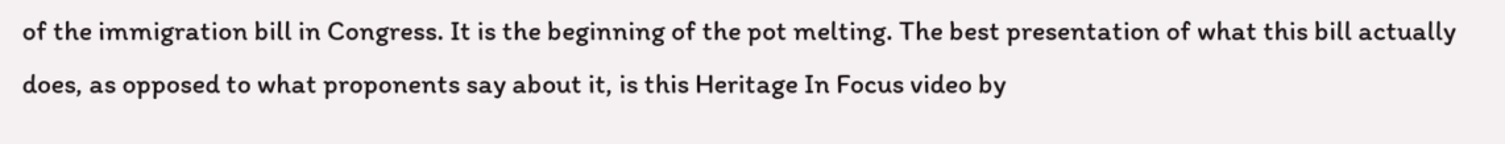of the immigration bill in Congress. It is the beginning of the pot melting. The best presentation of what this bill actually does, as opposed to what proponents say about it, is this Heritage In Focus video by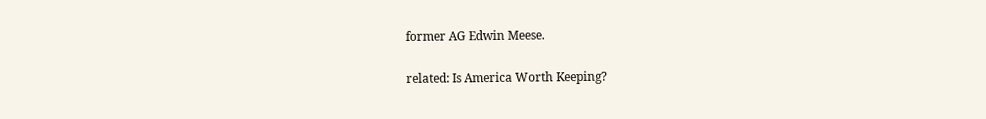former AG Edwin Meese.

related: Is America Worth Keeping?